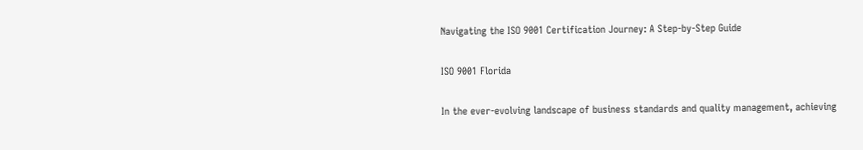Navigating the ISO 9001 Certification Journey: A Step-by-Step Guide

ISO 9001 Florida

In the ever-evolving landscape of business standards and quality management, achieving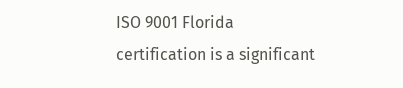ISO 9001 Florida certification is a significant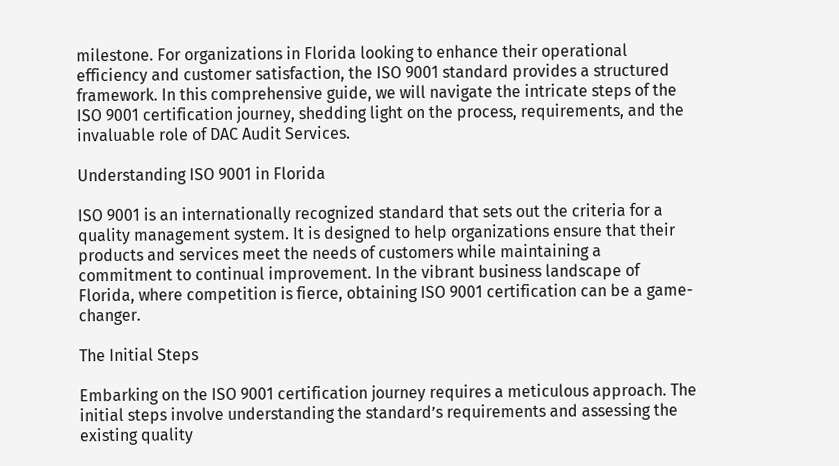milestone. For organizations in Florida looking to enhance their operational efficiency and customer satisfaction, the ISO 9001 standard provides a structured framework. In this comprehensive guide, we will navigate the intricate steps of the ISO 9001 certification journey, shedding light on the process, requirements, and the invaluable role of DAC Audit Services.

Understanding ISO 9001 in Florida

ISO 9001 is an internationally recognized standard that sets out the criteria for a quality management system. It is designed to help organizations ensure that their products and services meet the needs of customers while maintaining a commitment to continual improvement. In the vibrant business landscape of Florida, where competition is fierce, obtaining ISO 9001 certification can be a game-changer.

The Initial Steps

Embarking on the ISO 9001 certification journey requires a meticulous approach. The initial steps involve understanding the standard’s requirements and assessing the existing quality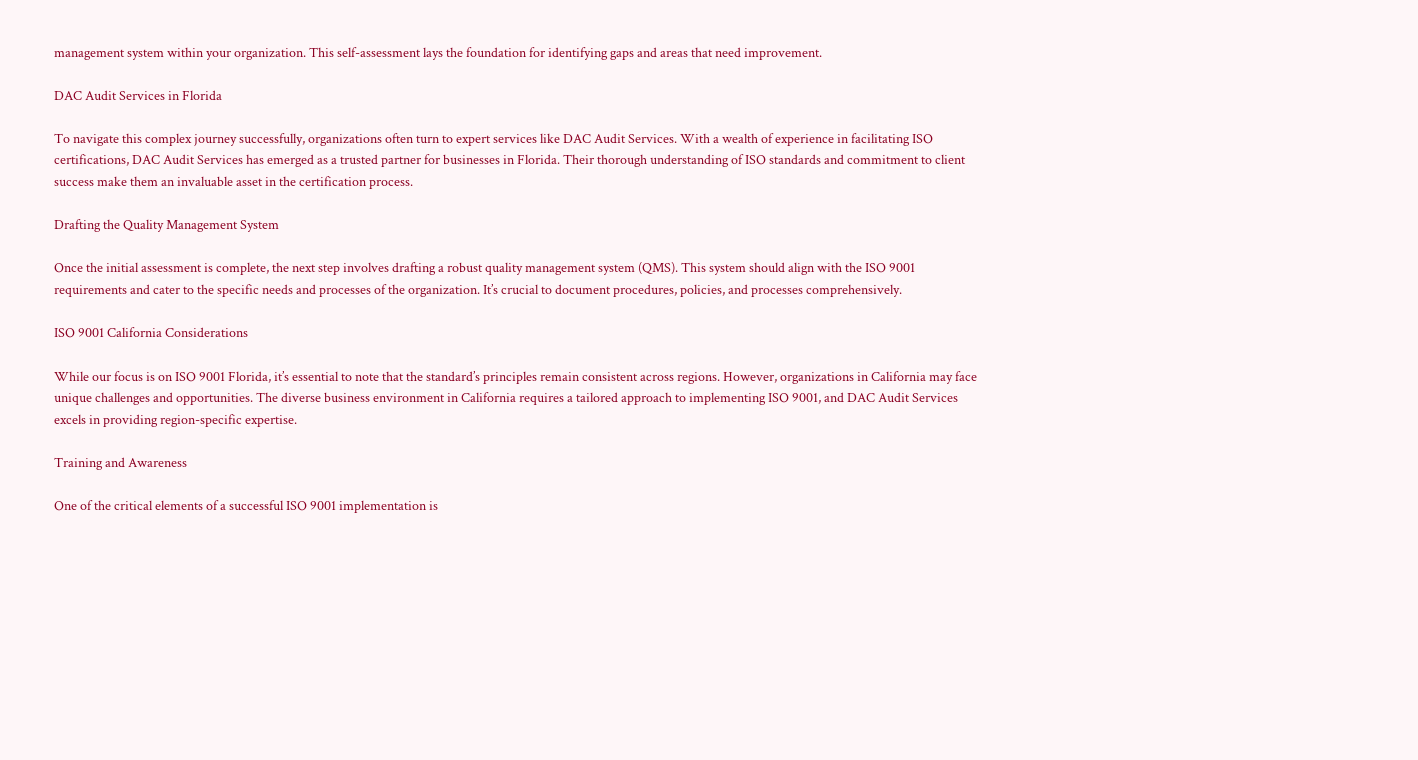management system within your organization. This self-assessment lays the foundation for identifying gaps and areas that need improvement.

DAC Audit Services in Florida

To navigate this complex journey successfully, organizations often turn to expert services like DAC Audit Services. With a wealth of experience in facilitating ISO certifications, DAC Audit Services has emerged as a trusted partner for businesses in Florida. Their thorough understanding of ISO standards and commitment to client success make them an invaluable asset in the certification process.

Drafting the Quality Management System

Once the initial assessment is complete, the next step involves drafting a robust quality management system (QMS). This system should align with the ISO 9001 requirements and cater to the specific needs and processes of the organization. It’s crucial to document procedures, policies, and processes comprehensively.

ISO 9001 California Considerations

While our focus is on ISO 9001 Florida, it’s essential to note that the standard’s principles remain consistent across regions. However, organizations in California may face unique challenges and opportunities. The diverse business environment in California requires a tailored approach to implementing ISO 9001, and DAC Audit Services excels in providing region-specific expertise.

Training and Awareness

One of the critical elements of a successful ISO 9001 implementation is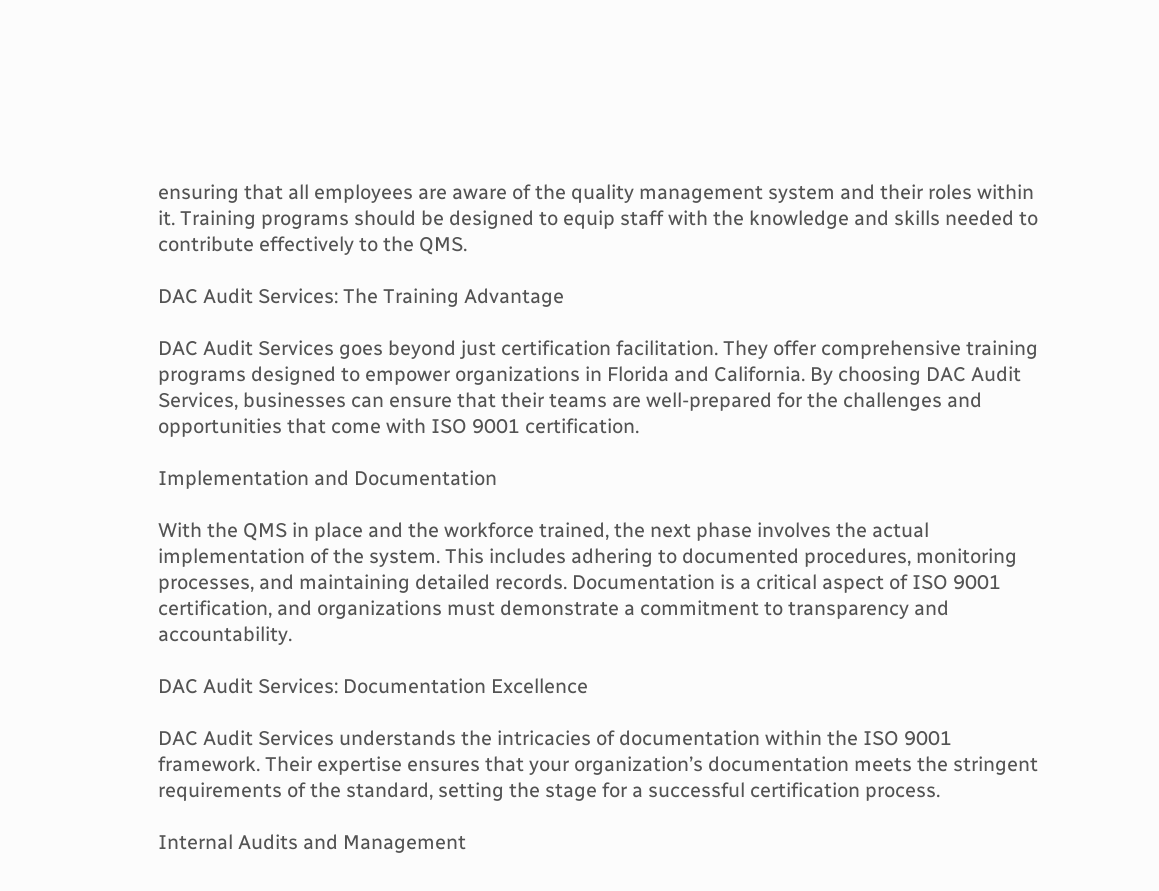ensuring that all employees are aware of the quality management system and their roles within it. Training programs should be designed to equip staff with the knowledge and skills needed to contribute effectively to the QMS.

DAC Audit Services: The Training Advantage

DAC Audit Services goes beyond just certification facilitation. They offer comprehensive training programs designed to empower organizations in Florida and California. By choosing DAC Audit Services, businesses can ensure that their teams are well-prepared for the challenges and opportunities that come with ISO 9001 certification.

Implementation and Documentation

With the QMS in place and the workforce trained, the next phase involves the actual implementation of the system. This includes adhering to documented procedures, monitoring processes, and maintaining detailed records. Documentation is a critical aspect of ISO 9001 certification, and organizations must demonstrate a commitment to transparency and accountability.

DAC Audit Services: Documentation Excellence

DAC Audit Services understands the intricacies of documentation within the ISO 9001 framework. Their expertise ensures that your organization’s documentation meets the stringent requirements of the standard, setting the stage for a successful certification process.

Internal Audits and Management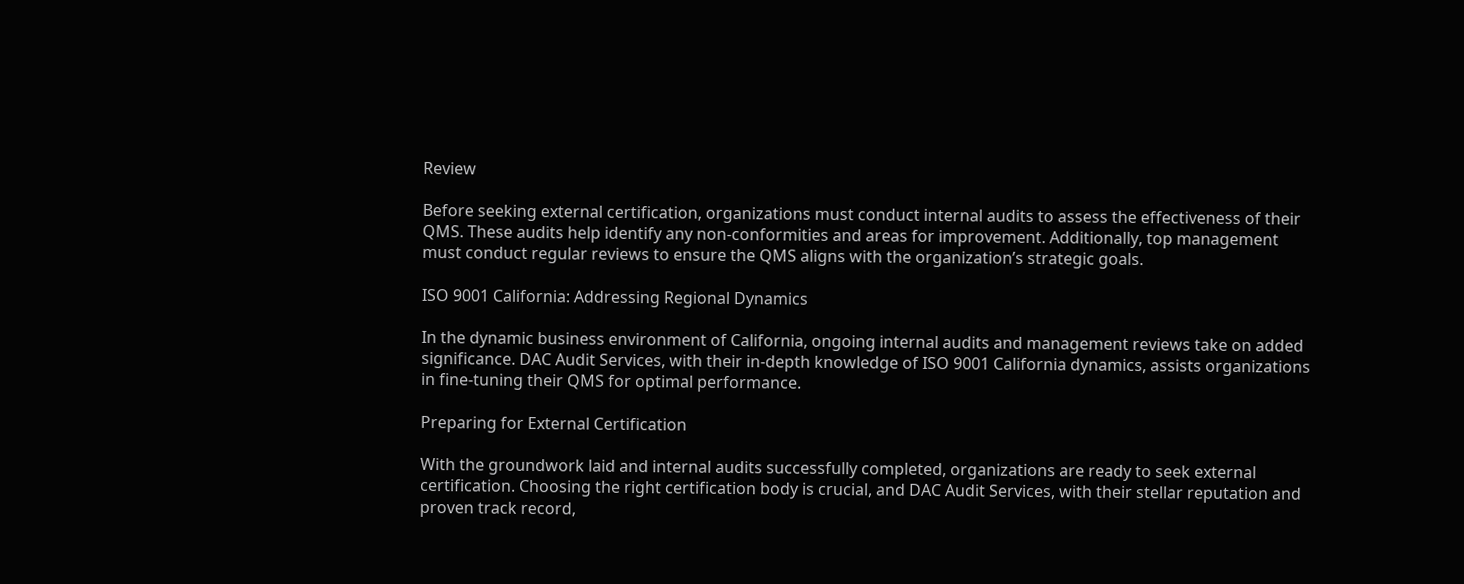Review

Before seeking external certification, organizations must conduct internal audits to assess the effectiveness of their QMS. These audits help identify any non-conformities and areas for improvement. Additionally, top management must conduct regular reviews to ensure the QMS aligns with the organization’s strategic goals.

ISO 9001 California: Addressing Regional Dynamics

In the dynamic business environment of California, ongoing internal audits and management reviews take on added significance. DAC Audit Services, with their in-depth knowledge of ISO 9001 California dynamics, assists organizations in fine-tuning their QMS for optimal performance.

Preparing for External Certification

With the groundwork laid and internal audits successfully completed, organizations are ready to seek external certification. Choosing the right certification body is crucial, and DAC Audit Services, with their stellar reputation and proven track record,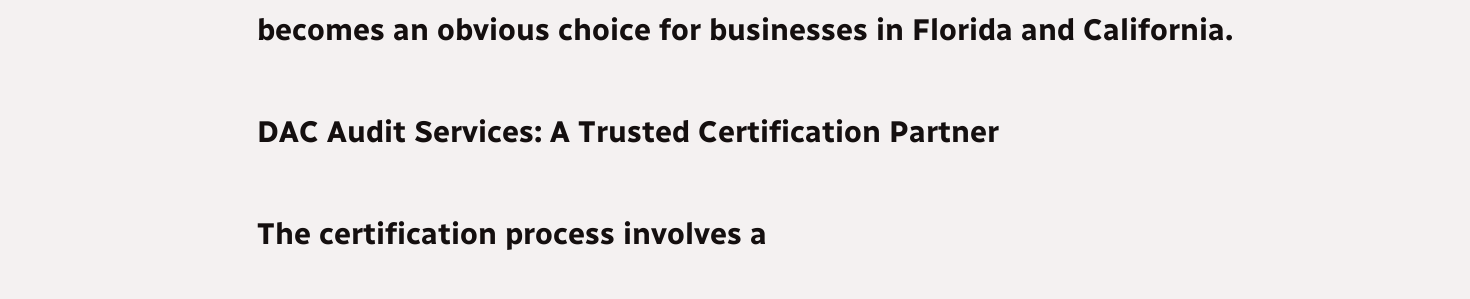becomes an obvious choice for businesses in Florida and California.

DAC Audit Services: A Trusted Certification Partner

The certification process involves a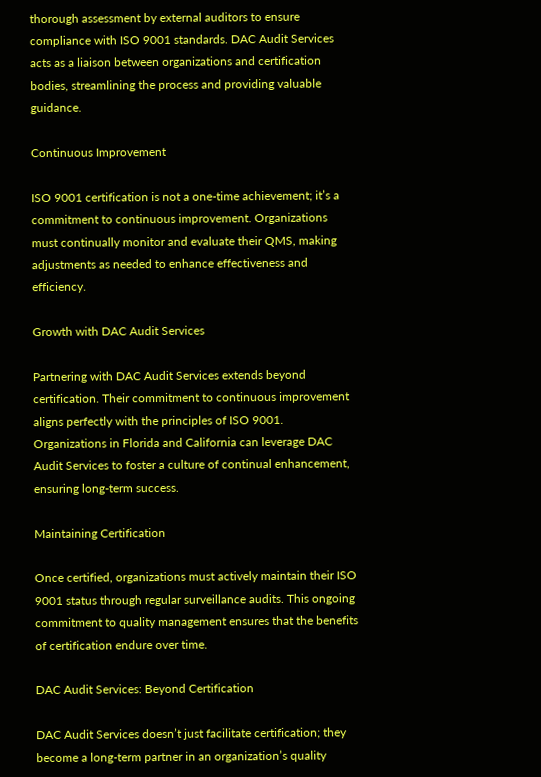thorough assessment by external auditors to ensure compliance with ISO 9001 standards. DAC Audit Services acts as a liaison between organizations and certification bodies, streamlining the process and providing valuable guidance.

Continuous Improvement

ISO 9001 certification is not a one-time achievement; it’s a commitment to continuous improvement. Organizations must continually monitor and evaluate their QMS, making adjustments as needed to enhance effectiveness and efficiency.

Growth with DAC Audit Services

Partnering with DAC Audit Services extends beyond certification. Their commitment to continuous improvement aligns perfectly with the principles of ISO 9001. Organizations in Florida and California can leverage DAC Audit Services to foster a culture of continual enhancement, ensuring long-term success.

Maintaining Certification

Once certified, organizations must actively maintain their ISO 9001 status through regular surveillance audits. This ongoing commitment to quality management ensures that the benefits of certification endure over time.

DAC Audit Services: Beyond Certification

DAC Audit Services doesn’t just facilitate certification; they become a long-term partner in an organization’s quality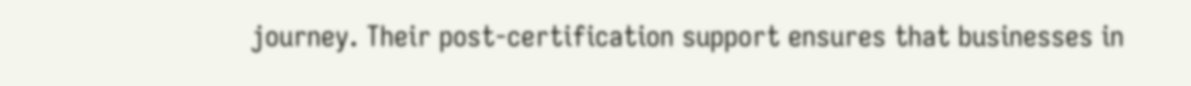journey. Their post-certification support ensures that businesses in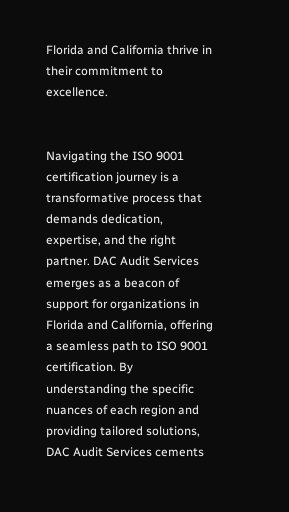Florida and California thrive in their commitment to excellence.


Navigating the ISO 9001 certification journey is a transformative process that demands dedication, expertise, and the right partner. DAC Audit Services emerges as a beacon of support for organizations in Florida and California, offering a seamless path to ISO 9001 certification. By understanding the specific nuances of each region and providing tailored solutions, DAC Audit Services cements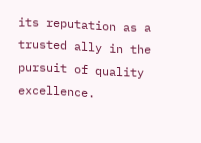its reputation as a trusted ally in the pursuit of quality excellence.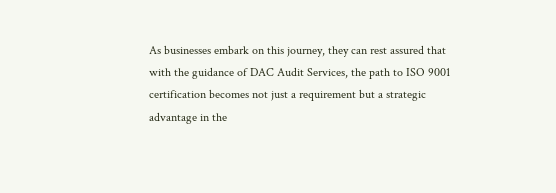As businesses embark on this journey, they can rest assured that with the guidance of DAC Audit Services, the path to ISO 9001 certification becomes not just a requirement but a strategic advantage in the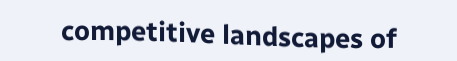competitive landscapes of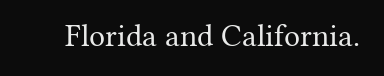Florida and California.